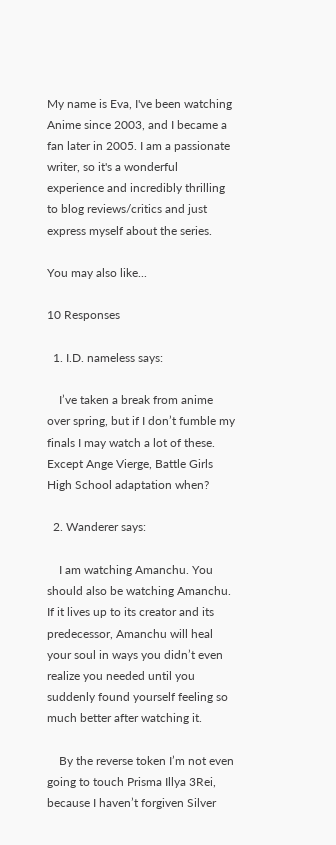My name is Eva, I've been watching Anime since 2003, and I became a fan later in 2005. I am a passionate writer, so it's a wonderful experience and incredibly thrilling to blog reviews/critics and just express myself about the series.

You may also like...

10 Responses

  1. I.D. nameless says:

    I’ve taken a break from anime over spring, but if I don’t fumble my finals I may watch a lot of these. Except Ange Vierge, Battle Girls High School adaptation when?

  2. Wanderer says:

    I am watching Amanchu. You should also be watching Amanchu. If it lives up to its creator and its predecessor, Amanchu will heal your soul in ways you didn’t even realize you needed until you suddenly found yourself feeling so much better after watching it.

    By the reverse token I’m not even going to touch Prisma Illya 3Rei, because I haven’t forgiven Silver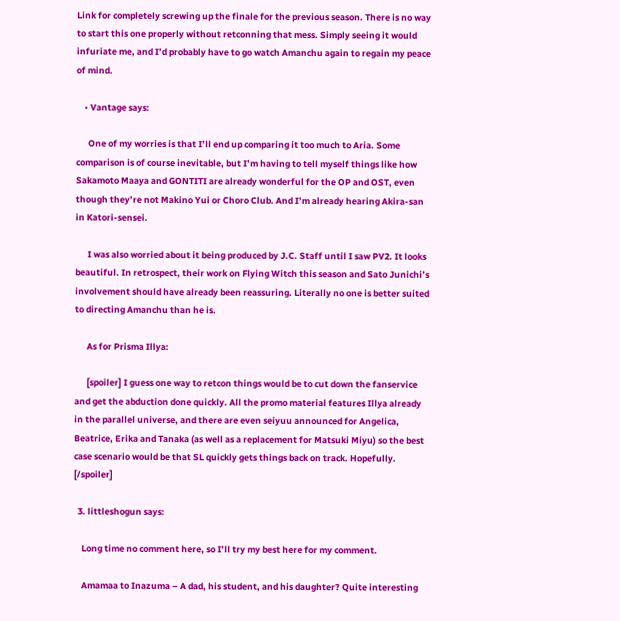Link for completely screwing up the finale for the previous season. There is no way to start this one properly without retconning that mess. Simply seeing it would infuriate me, and I’d probably have to go watch Amanchu again to regain my peace of mind.

    • Vantage says:

      One of my worries is that I’ll end up comparing it too much to Aria. Some comparison is of course inevitable, but I’m having to tell myself things like how Sakamoto Maaya and GONTITI are already wonderful for the OP and OST, even though they’re not Makino Yui or Choro Club. And I’m already hearing Akira-san in Katori-sensei.

      I was also worried about it being produced by J.C. Staff until I saw PV2. It looks beautiful. In retrospect, their work on Flying Witch this season and Sato Junichi’s involvement should have already been reassuring. Literally no one is better suited to directing Amanchu than he is.

      As for Prisma Illya:

      [spoiler] I guess one way to retcon things would be to cut down the fanservice and get the abduction done quickly. All the promo material features Illya already in the parallel universe, and there are even seiyuu announced for Angelica, Beatrice, Erika and Tanaka (as well as a replacement for Matsuki Miyu) so the best case scenario would be that SL quickly gets things back on track. Hopefully. [/spoiler]

  3. littleshogun says:

    Long time no comment here, so I’ll try my best here for my comment.

    Amamaa to Inazuma – A dad, his student, and his daughter? Quite interesting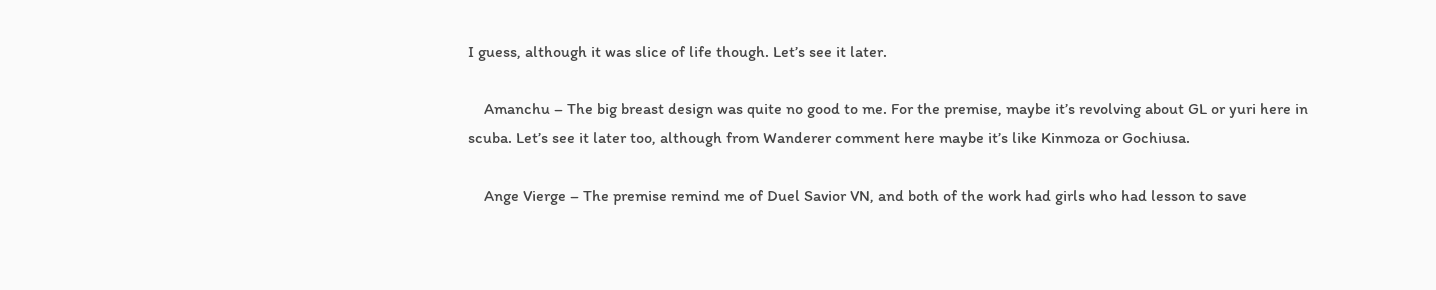I guess, although it was slice of life though. Let’s see it later.

    Amanchu – The big breast design was quite no good to me. For the premise, maybe it’s revolving about GL or yuri here in scuba. Let’s see it later too, although from Wanderer comment here maybe it’s like Kinmoza or Gochiusa.

    Ange Vierge – The premise remind me of Duel Savior VN, and both of the work had girls who had lesson to save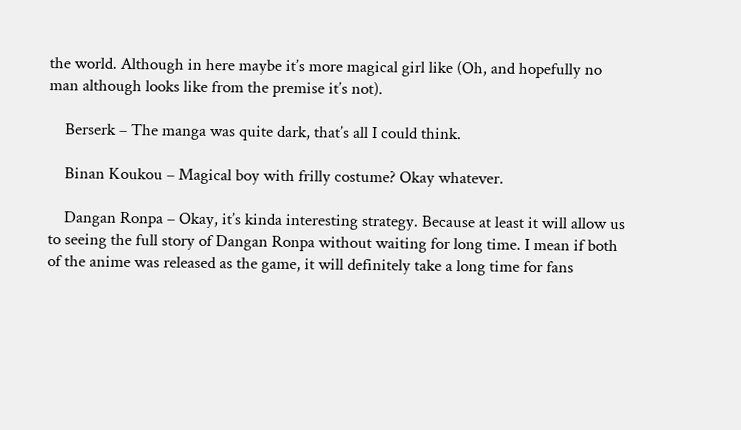the world. Although in here maybe it’s more magical girl like (Oh, and hopefully no man although looks like from the premise it’s not).

    Berserk – The manga was quite dark, that’s all I could think.

    Binan Koukou – Magical boy with frilly costume? Okay whatever.

    Dangan Ronpa – Okay, it’s kinda interesting strategy. Because at least it will allow us to seeing the full story of Dangan Ronpa without waiting for long time. I mean if both of the anime was released as the game, it will definitely take a long time for fans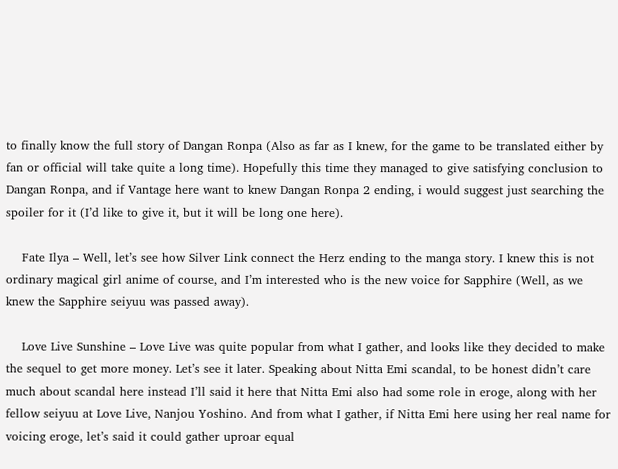to finally know the full story of Dangan Ronpa (Also as far as I knew, for the game to be translated either by fan or official will take quite a long time). Hopefully this time they managed to give satisfying conclusion to Dangan Ronpa, and if Vantage here want to knew Dangan Ronpa 2 ending, i would suggest just searching the spoiler for it (I’d like to give it, but it will be long one here).

    Fate Ilya – Well, let’s see how Silver Link connect the Herz ending to the manga story. I knew this is not ordinary magical girl anime of course, and I’m interested who is the new voice for Sapphire (Well, as we knew the Sapphire seiyuu was passed away).

    Love Live Sunshine – Love Live was quite popular from what I gather, and looks like they decided to make the sequel to get more money. Let’s see it later. Speaking about Nitta Emi scandal, to be honest didn’t care much about scandal here instead I’ll said it here that Nitta Emi also had some role in eroge, along with her fellow seiyuu at Love Live, Nanjou Yoshino. And from what I gather, if Nitta Emi here using her real name for voicing eroge, let’s said it could gather uproar equal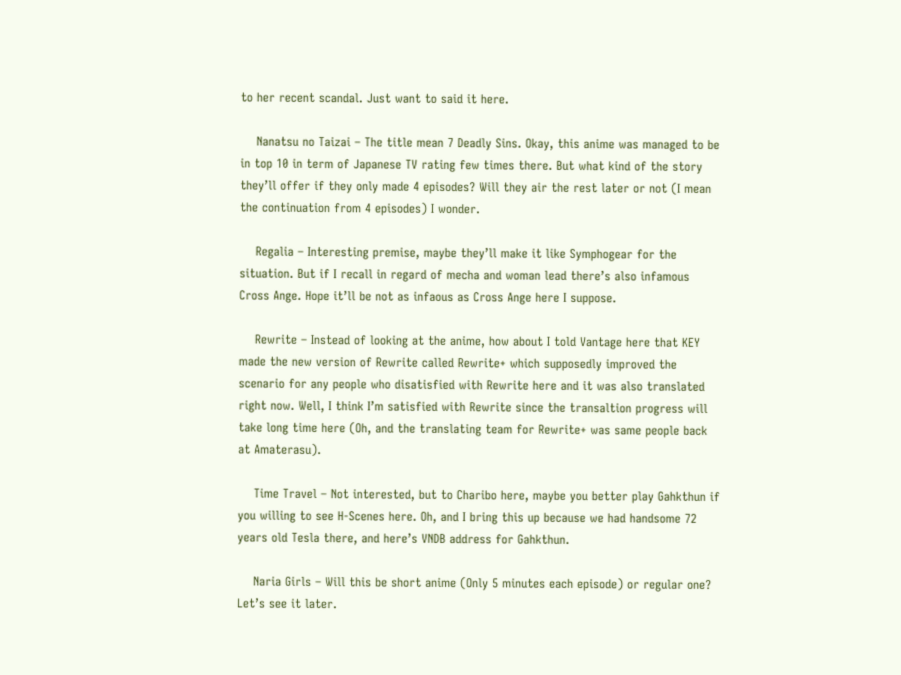to her recent scandal. Just want to said it here.

    Nanatsu no Taizai – The title mean 7 Deadly Sins. Okay, this anime was managed to be in top 10 in term of Japanese TV rating few times there. But what kind of the story they’ll offer if they only made 4 episodes? Will they air the rest later or not (I mean the continuation from 4 episodes) I wonder.

    Regalia – Interesting premise, maybe they’ll make it like Symphogear for the situation. But if I recall in regard of mecha and woman lead there’s also infamous Cross Ange. Hope it’ll be not as infaous as Cross Ange here I suppose.

    Rewrite – Instead of looking at the anime, how about I told Vantage here that KEY made the new version of Rewrite called Rewrite+ which supposedly improved the scenario for any people who disatisfied with Rewrite here and it was also translated right now. Well, I think I’m satisfied with Rewrite since the transaltion progress will take long time here (Oh, and the translating team for Rewrite+ was same people back at Amaterasu).

    Time Travel – Not interested, but to Charibo here, maybe you better play Gahkthun if you willing to see H-Scenes here. Oh, and I bring this up because we had handsome 72 years old Tesla there, and here’s VNDB address for Gahkthun.

    Naria Girls – Will this be short anime (Only 5 minutes each episode) or regular one? Let’s see it later.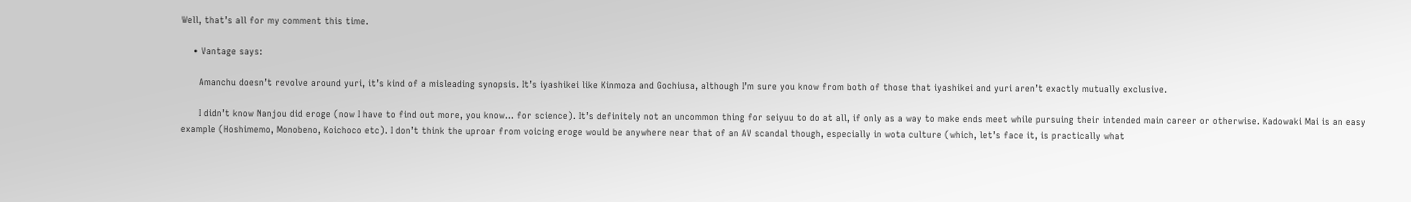Well, that’s all for my comment this time.

    • Vantage says:

      Amanchu doesn’t revolve around yuri, it’s kind of a misleading synopsis. It’s iyashikei like Kinmoza and Gochiusa, although I’m sure you know from both of those that iyashikei and yuri aren’t exactly mutually exclusive.

      I didn’t know Nanjou did eroge (now I have to find out more, you know… for science). It’s definitely not an uncommon thing for seiyuu to do at all, if only as a way to make ends meet while pursuing their intended main career or otherwise. Kadowaki Mai is an easy example (Hoshimemo, Monobeno, Koichoco etc). I don’t think the uproar from voicing eroge would be anywhere near that of an AV scandal though, especially in wota culture (which, let’s face it, is practically what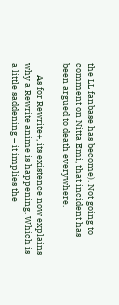the LL fanbase has become). Not going to comment on Nitta Emi, that incident has been argued to death everywhere.

      As for Rewrite+, its existence now explains why a Rewrite anime is happening. Which is a little saddening – it implies the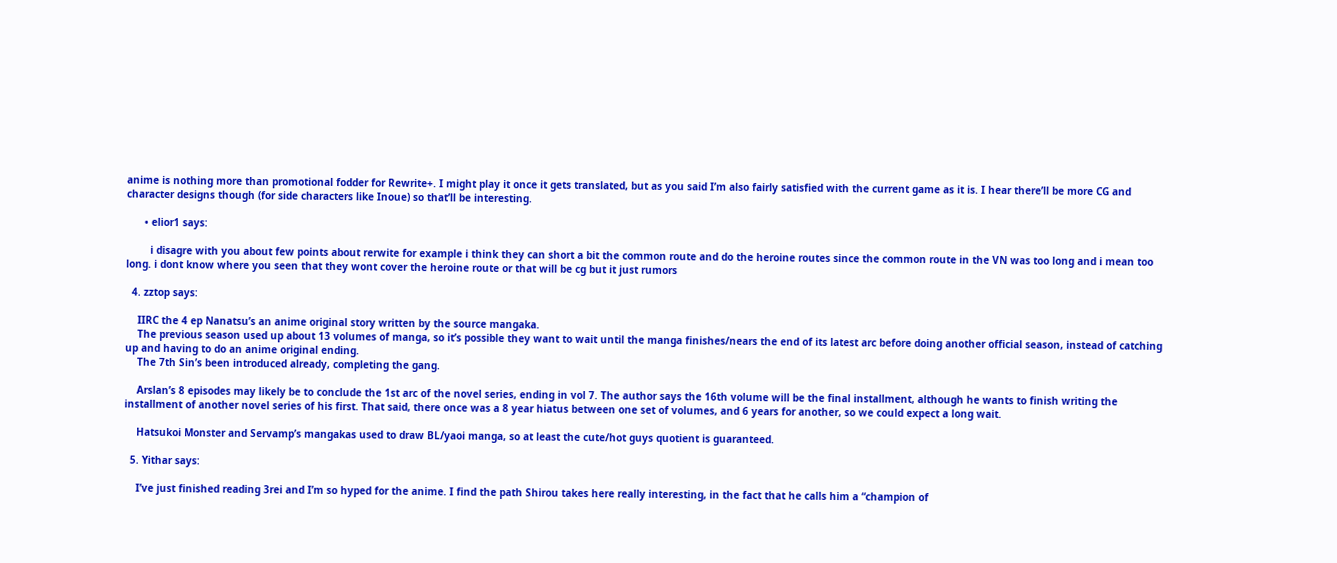anime is nothing more than promotional fodder for Rewrite+. I might play it once it gets translated, but as you said I’m also fairly satisfied with the current game as it is. I hear there’ll be more CG and character designs though (for side characters like Inoue) so that’ll be interesting.

      • elior1 says:

        i disagre with you about few points about rerwite for example i think they can short a bit the common route and do the heroine routes since the common route in the VN was too long and i mean too long. i dont know where you seen that they wont cover the heroine route or that will be cg but it just rumors

  4. zztop says:

    IIRC the 4 ep Nanatsu’s an anime original story written by the source mangaka.
    The previous season used up about 13 volumes of manga, so it’s possible they want to wait until the manga finishes/nears the end of its latest arc before doing another official season, instead of catching up and having to do an anime original ending.
    The 7th Sin’s been introduced already, completing the gang.

    Arslan’s 8 episodes may likely be to conclude the 1st arc of the novel series, ending in vol 7. The author says the 16th volume will be the final installment, although he wants to finish writing the installment of another novel series of his first. That said, there once was a 8 year hiatus between one set of volumes, and 6 years for another, so we could expect a long wait.

    Hatsukoi Monster and Servamp’s mangakas used to draw BL/yaoi manga, so at least the cute/hot guys quotient is guaranteed.

  5. Yithar says:

    I’ve just finished reading 3rei and I’m so hyped for the anime. I find the path Shirou takes here really interesting, in the fact that he calls him a “champion of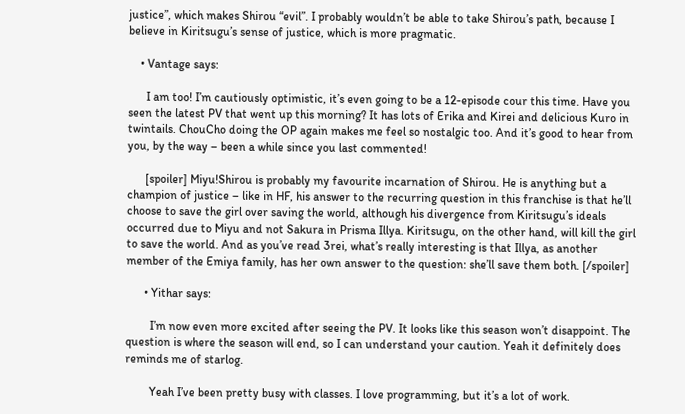justice”, which makes Shirou “evil”. I probably wouldn’t be able to take Shirou’s path, because I believe in Kiritsugu’s sense of justice, which is more pragmatic.

    • Vantage says:

      I am too! I’m cautiously optimistic, it’s even going to be a 12-episode cour this time. Have you seen the latest PV that went up this morning? It has lots of Erika and Kirei and delicious Kuro in twintails. ChouCho doing the OP again makes me feel so nostalgic too. And it’s good to hear from you, by the way – been a while since you last commented!

      [spoiler] Miyu!Shirou is probably my favourite incarnation of Shirou. He is anything but a champion of justice – like in HF, his answer to the recurring question in this franchise is that he’ll choose to save the girl over saving the world, although his divergence from Kiritsugu’s ideals occurred due to Miyu and not Sakura in Prisma Illya. Kiritsugu, on the other hand, will kill the girl to save the world. And as you’ve read 3rei, what’s really interesting is that Illya, as another member of the Emiya family, has her own answer to the question: she’ll save them both. [/spoiler]

      • Yithar says:

        I’m now even more excited after seeing the PV. It looks like this season won’t disappoint. The question is where the season will end, so I can understand your caution. Yeah it definitely does reminds me of starlog.

        Yeah I’ve been pretty busy with classes. I love programming, but it’s a lot of work.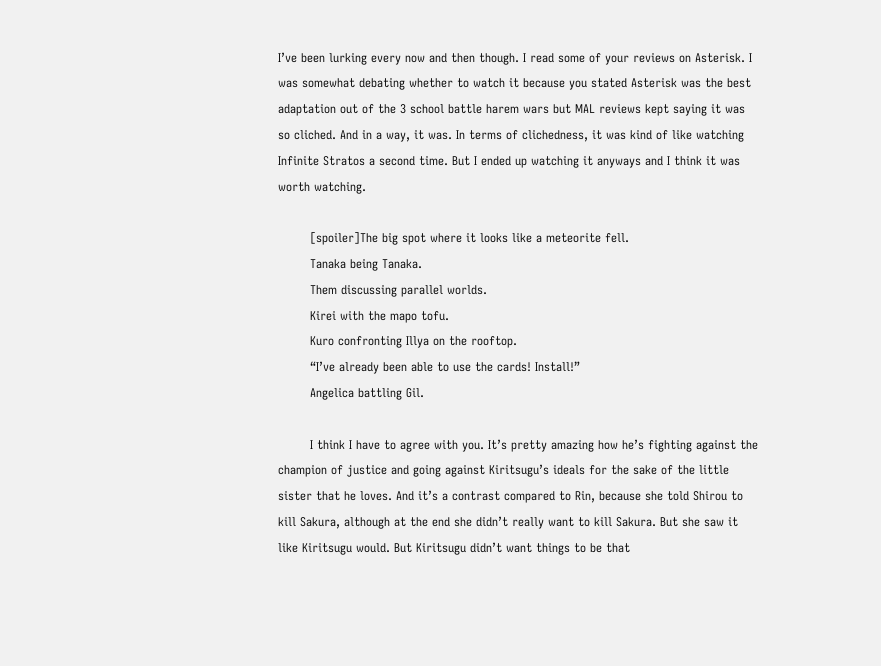I’ve been lurking every now and then though. I read some of your reviews on Asterisk. I was somewhat debating whether to watch it because you stated Asterisk was the best adaptation out of the 3 school battle harem wars but MAL reviews kept saying it was so cliched. And in a way, it was. In terms of clichedness, it was kind of like watching Infinite Stratos a second time. But I ended up watching it anyways and I think it was worth watching.

        [spoiler]The big spot where it looks like a meteorite fell.
        Tanaka being Tanaka.
        Them discussing parallel worlds.
        Kirei with the mapo tofu.
        Kuro confronting Illya on the rooftop.
        “I’ve already been able to use the cards! Install!”
        Angelica battling Gil.

        I think I have to agree with you. It’s pretty amazing how he’s fighting against the champion of justice and going against Kiritsugu’s ideals for the sake of the little sister that he loves. And it’s a contrast compared to Rin, because she told Shirou to kill Sakura, although at the end she didn’t really want to kill Sakura. But she saw it like Kiritsugu would. But Kiritsugu didn’t want things to be that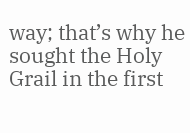way; that’s why he sought the Holy Grail in the first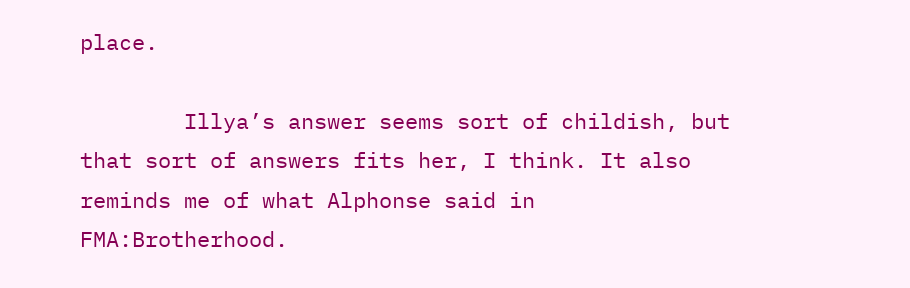place.

        Illya’s answer seems sort of childish, but that sort of answers fits her, I think. It also reminds me of what Alphonse said in FMA:Brotherhood.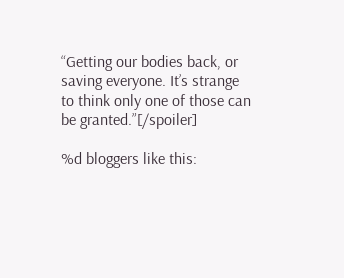“Getting our bodies back, or saving everyone. It’s strange to think only one of those can be granted.”[/spoiler]

%d bloggers like this: